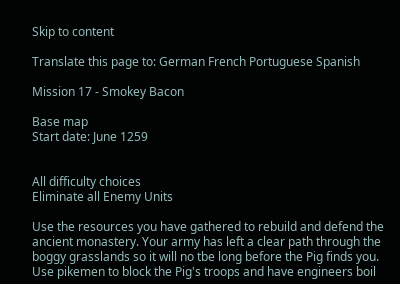Skip to content

Translate this page to: German French Portuguese Spanish

Mission 17 - Smokey Bacon

Base map
Start date: June 1259


All difficulty choices
Eliminate all Enemy Units

Use the resources you have gathered to rebuild and defend the ancient monastery. Your army has left a clear path through the boggy grasslands so it will no tbe long before the Pig finds you. Use pikemen to block the Pig's troops and have engineers boil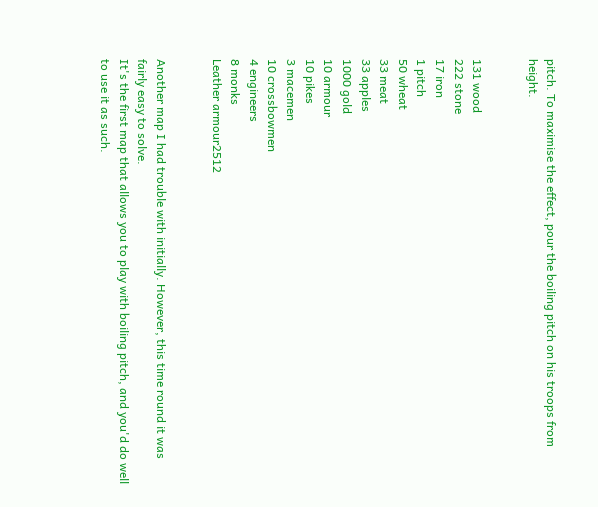pitch. To maximise the effect, pour the boiling pitch on his troops from height.


131 wood
222 stone
17 iron
1 pitch
50 wheat
33 meat
33 apples
1000 gold
10 armour
10 pikes
3 macemen
10 crossbowmen
4 engineers
8 monks
Leather armour2512


Another map I had trouble with initially. However, this time round it was fairly easy to solve.
It's the first map that allows you to play with boiling pitch, and you'd do well to use it as such.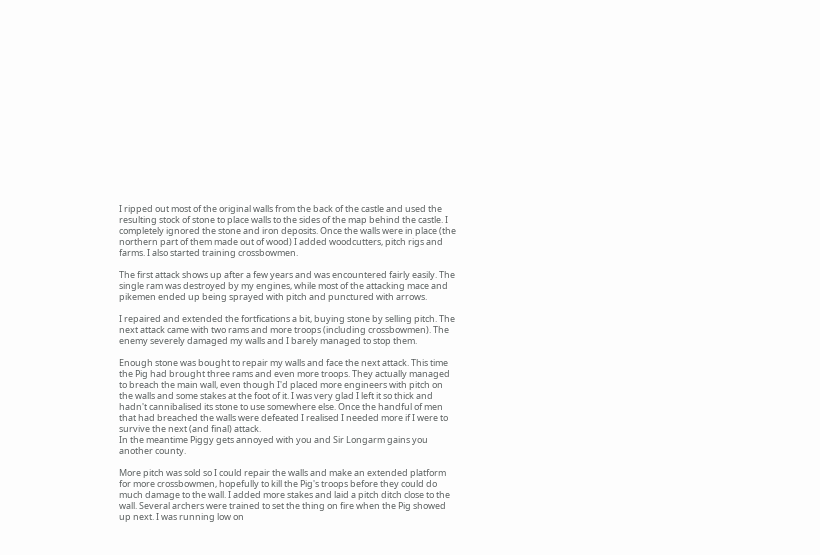I ripped out most of the original walls from the back of the castle and used the resulting stock of stone to place walls to the sides of the map behind the castle. I completely ignored the stone and iron deposits. Once the walls were in place (the northern part of them made out of wood) I added woodcutters, pitch rigs and farms. I also started training crossbowmen.

The first attack shows up after a few years and was encountered fairly easily. The single ram was destroyed by my engines, while most of the attacking mace and pikemen ended up being sprayed with pitch and punctured with arrows.

I repaired and extended the fortfications a bit, buying stone by selling pitch. The next attack came with two rams and more troops (including crossbowmen). The enemy severely damaged my walls and I barely managed to stop them.

Enough stone was bought to repair my walls and face the next attack. This time the Pig had brought three rams and even more troops. They actually managed to breach the main wall, even though I'd placed more engineers with pitch on the walls and some stakes at the foot of it. I was very glad I left it so thick and hadn't cannibalised its stone to use somewhere else. Once the handful of men that had breached the walls were defeated I realised I needed more if I were to survive the next (and final) attack.
In the meantime Piggy gets annoyed with you and Sir Longarm gains you another county.

More pitch was sold so I could repair the walls and make an extended platform for more crossbowmen, hopefully to kill the Pig's troops before they could do much damage to the wall. I added more stakes and laid a pitch ditch close to the wall. Several archers were trained to set the thing on fire when the Pig showed up next. I was running low on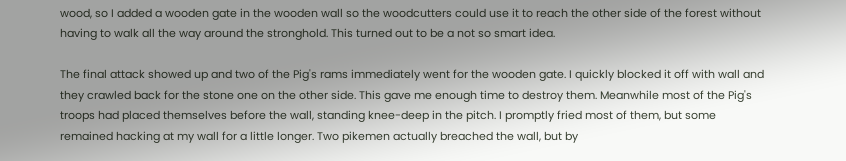wood, so I added a wooden gate in the wooden wall so the woodcutters could use it to reach the other side of the forest without having to walk all the way around the stronghold. This turned out to be a not so smart idea.

The final attack showed up and two of the Pig's rams immediately went for the wooden gate. I quickly blocked it off with wall and they crawled back for the stone one on the other side. This gave me enough time to destroy them. Meanwhile most of the Pig's troops had placed themselves before the wall, standing knee-deep in the pitch. I promptly fried most of them, but some remained hacking at my wall for a little longer. Two pikemen actually breached the wall, but by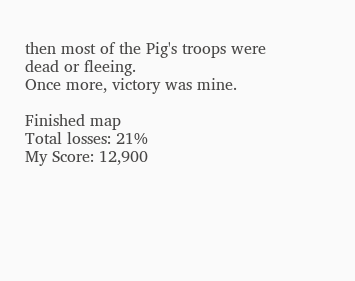then most of the Pig's troops were dead or fleeing.
Once more, victory was mine.

Finished map
Total losses: 21%
My Score: 12,900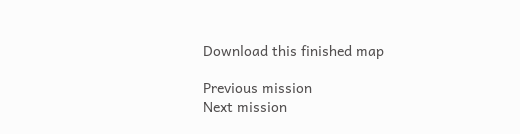Download this finished map

Previous mission
Next mission